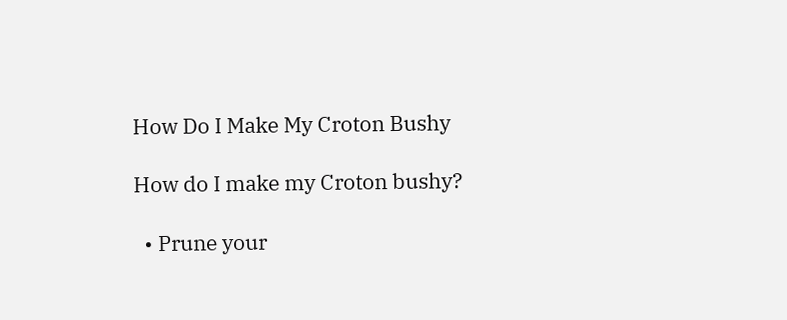How Do I Make My Croton Bushy

How do I make my Croton bushy?

  • Prune your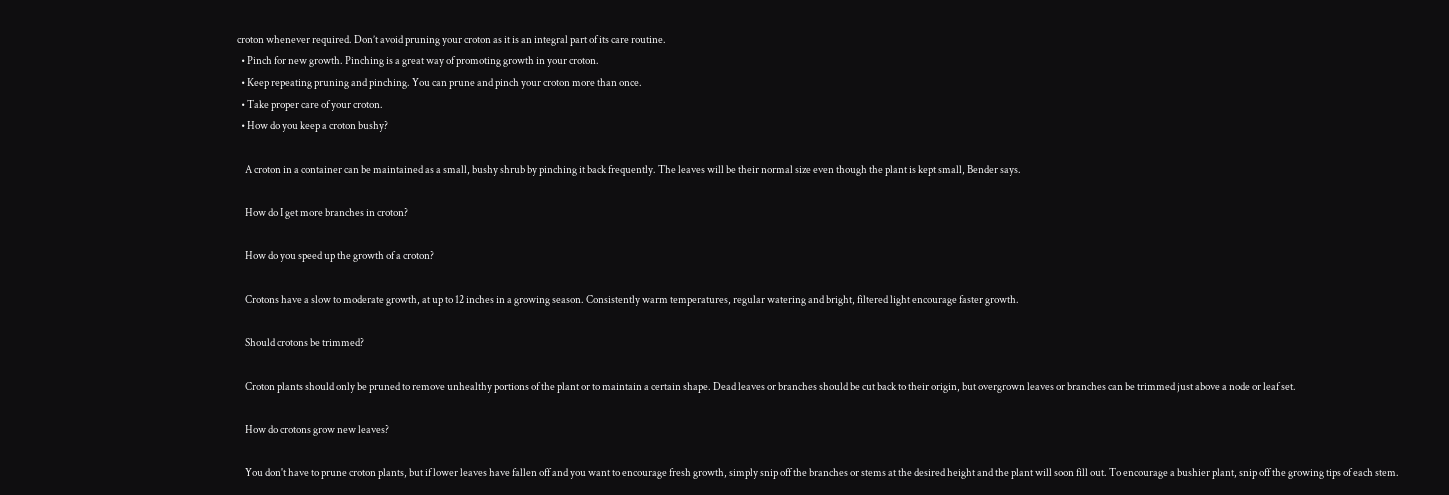croton whenever required. Don’t avoid pruning your croton as it is an integral part of its care routine.
  • Pinch for new growth. Pinching is a great way of promoting growth in your croton.
  • Keep repeating pruning and pinching. You can prune and pinch your croton more than once.
  • Take proper care of your croton.
  • How do you keep a croton bushy?

    A croton in a container can be maintained as a small, bushy shrub by pinching it back frequently. The leaves will be their normal size even though the plant is kept small, Bender says.

    How do I get more branches in croton?

    How do you speed up the growth of a croton?

    Crotons have a slow to moderate growth, at up to 12 inches in a growing season. Consistently warm temperatures, regular watering and bright, filtered light encourage faster growth.

    Should crotons be trimmed?

    Croton plants should only be pruned to remove unhealthy portions of the plant or to maintain a certain shape. Dead leaves or branches should be cut back to their origin, but overgrown leaves or branches can be trimmed just above a node or leaf set.

    How do crotons grow new leaves?

    You don't have to prune croton plants, but if lower leaves have fallen off and you want to encourage fresh growth, simply snip off the branches or stems at the desired height and the plant will soon fill out. To encourage a bushier plant, snip off the growing tips of each stem.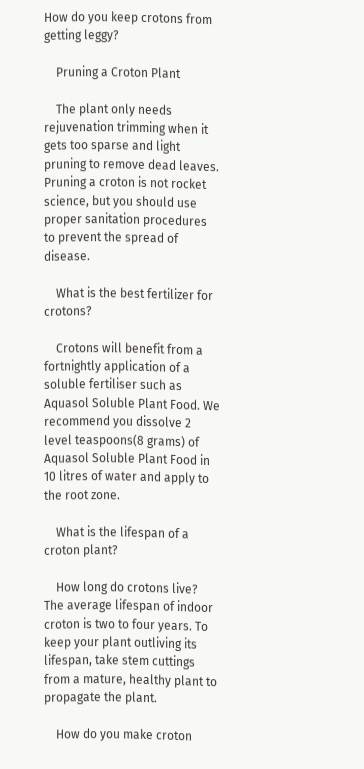How do you keep crotons from getting leggy?

    Pruning a Croton Plant

    The plant only needs rejuvenation trimming when it gets too sparse and light pruning to remove dead leaves. Pruning a croton is not rocket science, but you should use proper sanitation procedures to prevent the spread of disease.

    What is the best fertilizer for crotons?

    Crotons will benefit from a fortnightly application of a soluble fertiliser such as Aquasol Soluble Plant Food. We recommend you dissolve 2 level teaspoons(8 grams) of Aquasol Soluble Plant Food in 10 litres of water and apply to the root zone.

    What is the lifespan of a croton plant?

    How long do crotons live? The average lifespan of indoor croton is two to four years. To keep your plant outliving its lifespan, take stem cuttings from a mature, healthy plant to propagate the plant.

    How do you make croton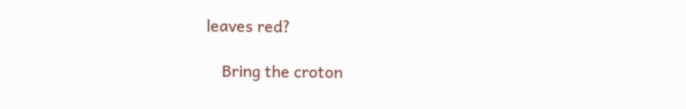leaves red?

    Bring the croton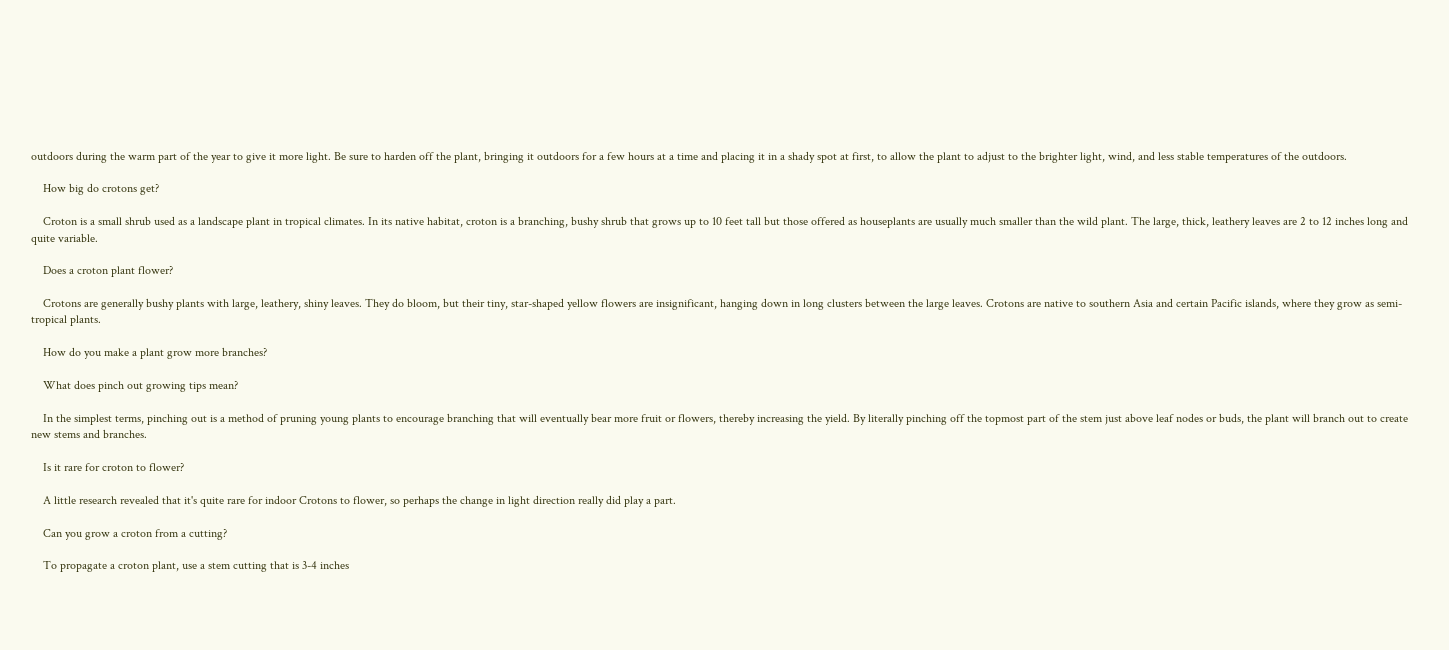outdoors during the warm part of the year to give it more light. Be sure to harden off the plant, bringing it outdoors for a few hours at a time and placing it in a shady spot at first, to allow the plant to adjust to the brighter light, wind, and less stable temperatures of the outdoors.

    How big do crotons get?

    Croton is a small shrub used as a landscape plant in tropical climates. In its native habitat, croton is a branching, bushy shrub that grows up to 10 feet tall but those offered as houseplants are usually much smaller than the wild plant. The large, thick, leathery leaves are 2 to 12 inches long and quite variable.

    Does a croton plant flower?

    Crotons are generally bushy plants with large, leathery, shiny leaves. They do bloom, but their tiny, star-shaped yellow flowers are insignificant, hanging down in long clusters between the large leaves. Crotons are native to southern Asia and certain Pacific islands, where they grow as semi-tropical plants.

    How do you make a plant grow more branches?

    What does pinch out growing tips mean?

    In the simplest terms, pinching out is a method of pruning young plants to encourage branching that will eventually bear more fruit or flowers, thereby increasing the yield. By literally pinching off the topmost part of the stem just above leaf nodes or buds, the plant will branch out to create new stems and branches.

    Is it rare for croton to flower?

    A little research revealed that it's quite rare for indoor Crotons to flower, so perhaps the change in light direction really did play a part.

    Can you grow a croton from a cutting?

    To propagate a croton plant, use a stem cutting that is 3-4 inches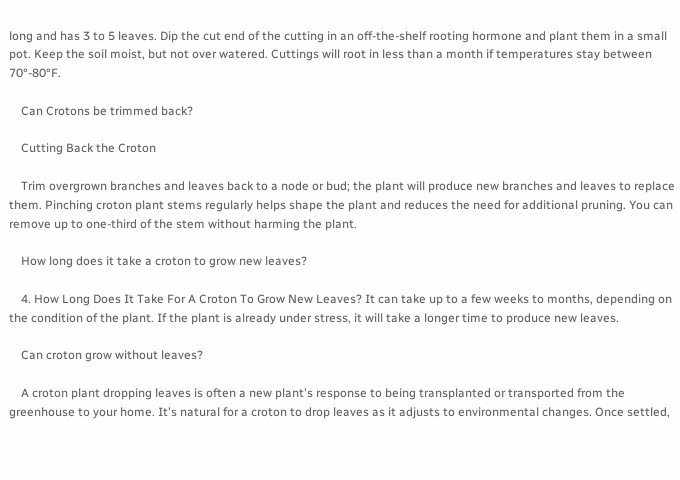long and has 3 to 5 leaves. Dip the cut end of the cutting in an off-the-shelf rooting hormone and plant them in a small pot. Keep the soil moist, but not over watered. Cuttings will root in less than a month if temperatures stay between 70°-80°F.

    Can Crotons be trimmed back?

    Cutting Back the Croton

    Trim overgrown branches and leaves back to a node or bud; the plant will produce new branches and leaves to replace them. Pinching croton plant stems regularly helps shape the plant and reduces the need for additional pruning. You can remove up to one-third of the stem without harming the plant.

    How long does it take a croton to grow new leaves?

    4. How Long Does It Take For A Croton To Grow New Leaves? It can take up to a few weeks to months, depending on the condition of the plant. If the plant is already under stress, it will take a longer time to produce new leaves.

    Can croton grow without leaves?

    A croton plant dropping leaves is often a new plant's response to being transplanted or transported from the greenhouse to your home. It's natural for a croton to drop leaves as it adjusts to environmental changes. Once settled,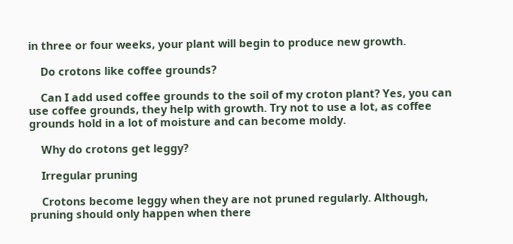in three or four weeks, your plant will begin to produce new growth.

    Do crotons like coffee grounds?

    Can I add used coffee grounds to the soil of my croton plant? Yes, you can use coffee grounds, they help with growth. Try not to use a lot, as coffee grounds hold in a lot of moisture and can become moldy.

    Why do crotons get leggy?

    Irregular pruning

    Crotons become leggy when they are not pruned regularly. Although, pruning should only happen when there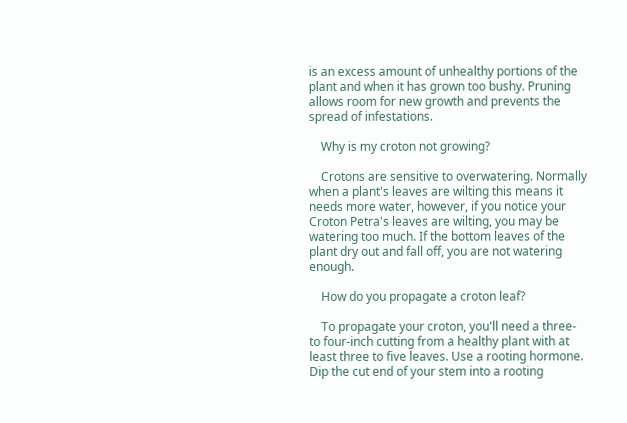is an excess amount of unhealthy portions of the plant and when it has grown too bushy. Pruning allows room for new growth and prevents the spread of infestations.

    Why is my croton not growing?

    Crotons are sensitive to overwatering. Normally when a plant's leaves are wilting this means it needs more water, however, if you notice your Croton Petra's leaves are wilting, you may be watering too much. If the bottom leaves of the plant dry out and fall off, you are not watering enough.

    How do you propagate a croton leaf?

    To propagate your croton, you'll need a three- to four-inch cutting from a healthy plant with at least three to five leaves. Use a rooting hormone. Dip the cut end of your stem into a rooting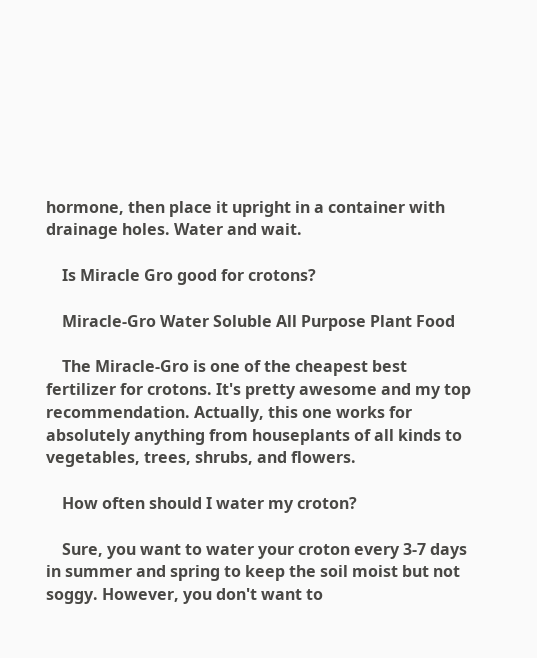hormone, then place it upright in a container with drainage holes. Water and wait.

    Is Miracle Gro good for crotons?

    Miracle-Gro Water Soluble All Purpose Plant Food

    The Miracle-Gro is one of the cheapest best fertilizer for crotons. It's pretty awesome and my top recommendation. Actually, this one works for absolutely anything from houseplants of all kinds to vegetables, trees, shrubs, and flowers.

    How often should I water my croton?

    Sure, you want to water your croton every 3-7 days in summer and spring to keep the soil moist but not soggy. However, you don't want to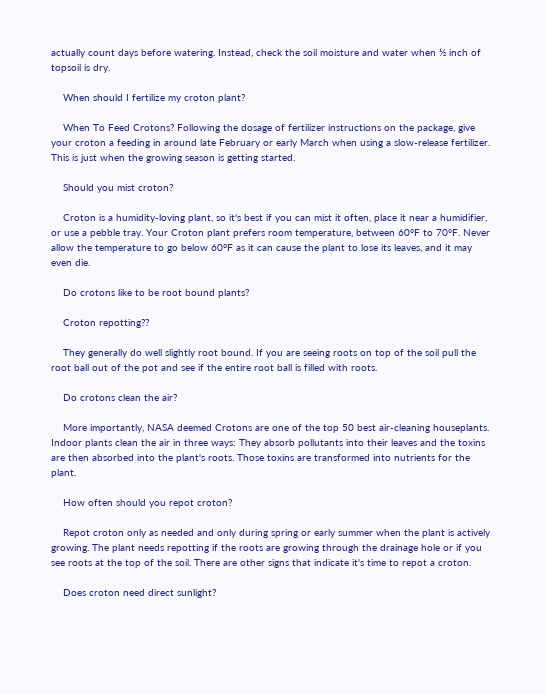actually count days before watering. Instead, check the soil moisture and water when ½ inch of topsoil is dry.

    When should I fertilize my croton plant?

    When To Feed Crotons? Following the dosage of fertilizer instructions on the package, give your croton a feeding in around late February or early March when using a slow-release fertilizer. This is just when the growing season is getting started.

    Should you mist croton?

    Croton is a humidity-loving plant, so it's best if you can mist it often, place it near a humidifier, or use a pebble tray. Your Croton plant prefers room temperature, between 60°F to 70°F. Never allow the temperature to go below 60°F as it can cause the plant to lose its leaves, and it may even die.

    Do crotons like to be root bound plants?

    Croton repotting??

    They generally do well slightly root bound. If you are seeing roots on top of the soil pull the root ball out of the pot and see if the entire root ball is filled with roots.

    Do crotons clean the air?

    More importantly, NASA deemed Crotons are one of the top 50 best air-cleaning houseplants. Indoor plants clean the air in three ways: They absorb pollutants into their leaves and the toxins are then absorbed into the plant's roots. Those toxins are transformed into nutrients for the plant.

    How often should you repot croton?

    Repot croton only as needed and only during spring or early summer when the plant is actively growing. The plant needs repotting if the roots are growing through the drainage hole or if you see roots at the top of the soil. There are other signs that indicate it's time to repot a croton.

    Does croton need direct sunlight?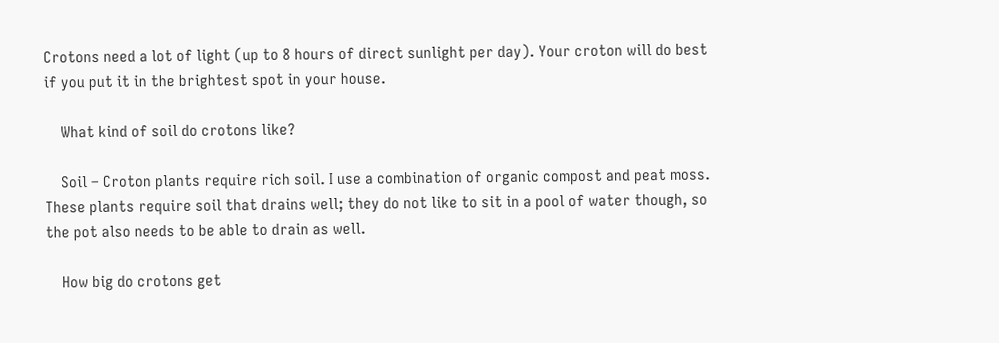Crotons need a lot of light (up to 8 hours of direct sunlight per day). Your croton will do best if you put it in the brightest spot in your house.

    What kind of soil do crotons like?

    Soil – Croton plants require rich soil. I use a combination of organic compost and peat moss. These plants require soil that drains well; they do not like to sit in a pool of water though, so the pot also needs to be able to drain as well.

    How big do crotons get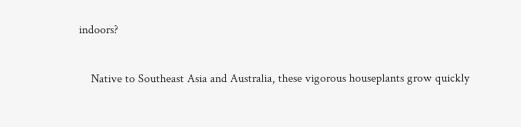indoors?

    Native to Southeast Asia and Australia, these vigorous houseplants grow quickly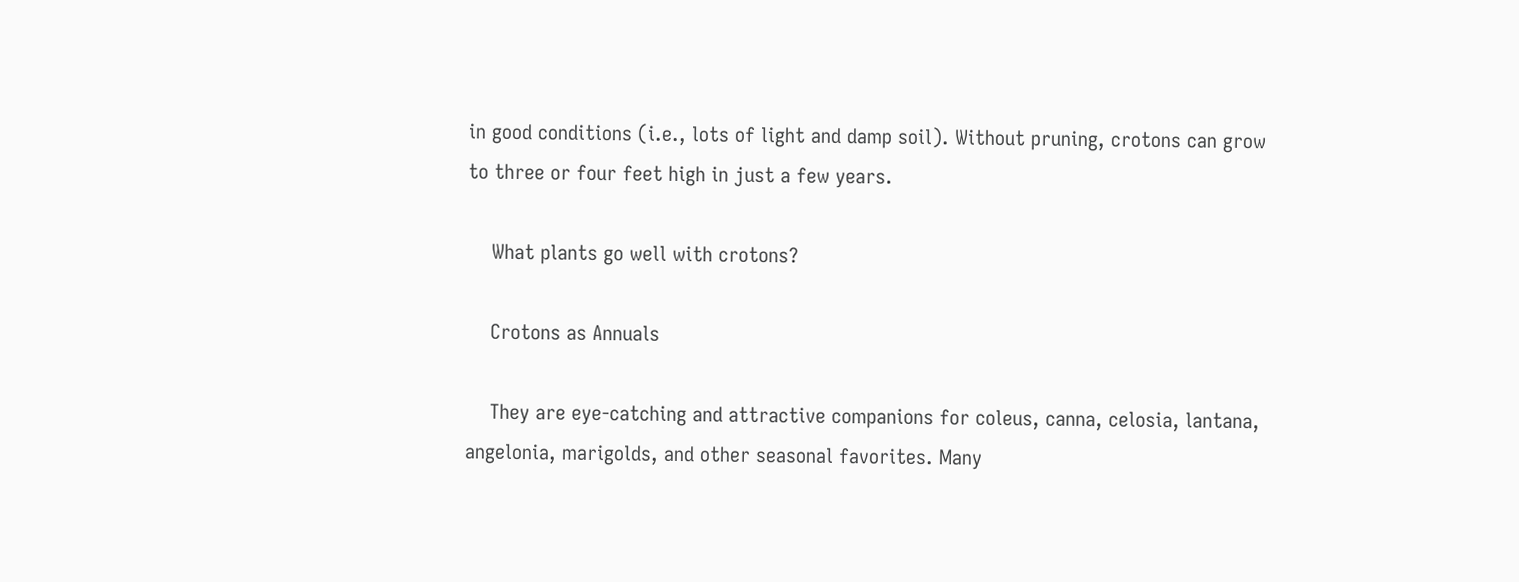in good conditions (i.e., lots of light and damp soil). Without pruning, crotons can grow to three or four feet high in just a few years.

    What plants go well with crotons?

    Crotons as Annuals

    They are eye-catching and attractive companions for coleus, canna, celosia, lantana, angelonia, marigolds, and other seasonal favorites. Many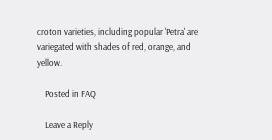croton varieties, including popular 'Petra' are variegated with shades of red, orange, and yellow.

    Posted in FAQ

    Leave a Reply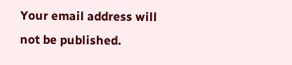Your email address will not be published.